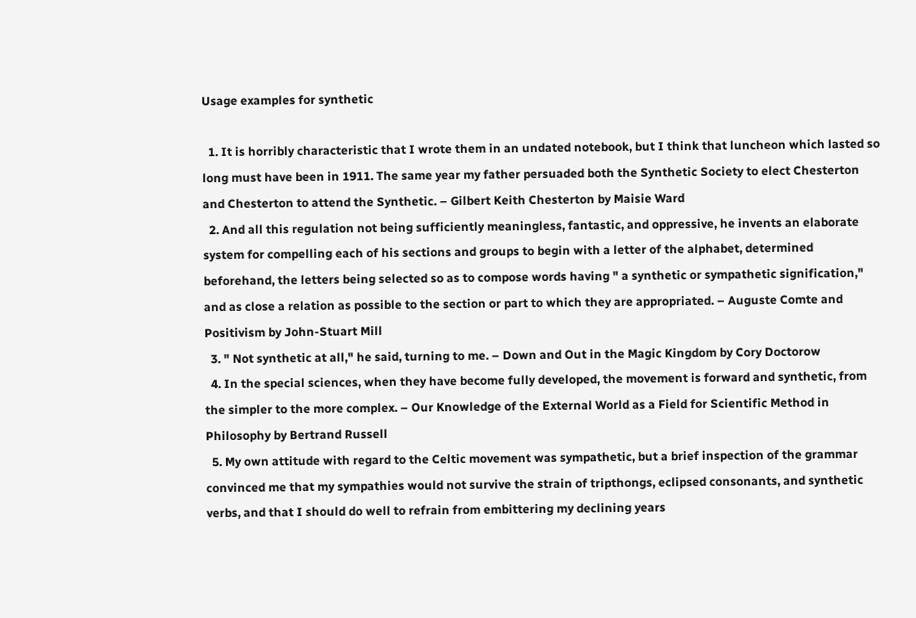Usage examples for synthetic

  1. It is horribly characteristic that I wrote them in an undated notebook, but I think that luncheon which lasted so long must have been in 1911. The same year my father persuaded both the Synthetic Society to elect Chesterton and Chesterton to attend the Synthetic. – Gilbert Keith Chesterton by Maisie Ward
  2. And all this regulation not being sufficiently meaningless, fantastic, and oppressive, he invents an elaborate system for compelling each of his sections and groups to begin with a letter of the alphabet, determined beforehand, the letters being selected so as to compose words having " a synthetic or sympathetic signification," and as close a relation as possible to the section or part to which they are appropriated. – Auguste Comte and Positivism by John-Stuart Mill
  3. " Not synthetic at all," he said, turning to me. – Down and Out in the Magic Kingdom by Cory Doctorow
  4. In the special sciences, when they have become fully developed, the movement is forward and synthetic, from the simpler to the more complex. – Our Knowledge of the External World as a Field for Scientific Method in Philosophy by Bertrand Russell
  5. My own attitude with regard to the Celtic movement was sympathetic, but a brief inspection of the grammar convinced me that my sympathies would not survive the strain of tripthongs, eclipsed consonants, and synthetic verbs, and that I should do well to refrain from embittering my declining years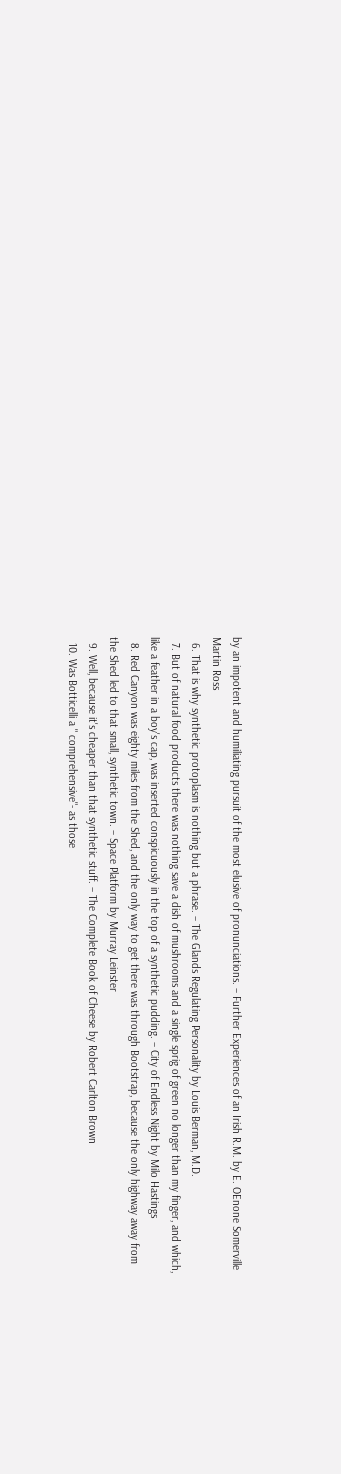by an impotent and humiliating pursuit of the most elusive of pronunciations. – Further Experiences of an Irish R.M. by E. OEnone Somerville Martin Ross
  6. That is why synthetic protoplasm is nothing but a phrase. – The Glands Regulating Personality by Louis Berman, M.D.
  7. But of natural food products there was nothing save a dish of mushrooms and a single sprig of green no longer than my finger, and which, like a feather in a boy's cap, was inserted conspicuously in the top of a synthetic pudding. – City of Endless Night by Milo Hastings
  8. Red Canyon was eighty miles from the Shed, and the only way to get there was through Bootstrap, because the only highway away from the Shed led to that small, synthetic town. – Space Platform by Murray Leinster
  9. Well, because it's cheaper than that synthetic stuff. – The Complete Book of Cheese by Robert Carlton Brown
  10. Was Botticelli a " comprehensive"- as those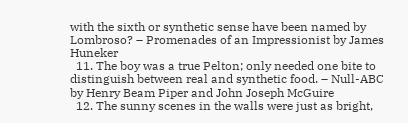with the sixth or synthetic sense have been named by Lombroso? – Promenades of an Impressionist by James Huneker
  11. The boy was a true Pelton; only needed one bite to distinguish between real and synthetic food. – Null-ABC by Henry Beam Piper and John Joseph McGuire
  12. The sunny scenes in the walls were just as bright,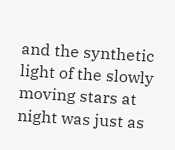and the synthetic light of the slowly moving stars at night was just as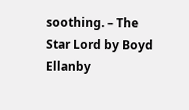soothing. – The Star Lord by Boyd Ellanby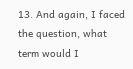13. And again, I faced the question, what term would I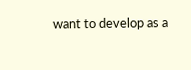want to develop as a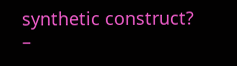synthetic construct? –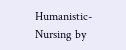Humanistic-Nursing by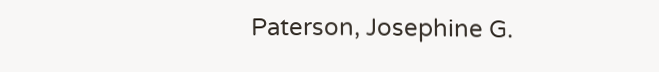Paterson, Josephine G.